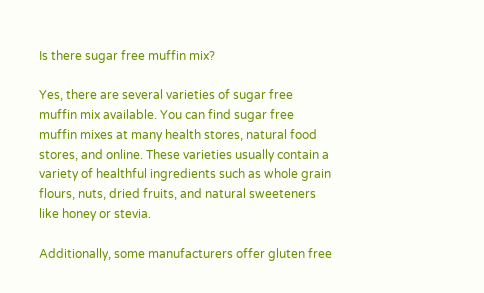Is there sugar free muffin mix?

Yes, there are several varieties of sugar free muffin mix available. You can find sugar free muffin mixes at many health stores, natural food stores, and online. These varieties usually contain a variety of healthful ingredients such as whole grain flours, nuts, dried fruits, and natural sweeteners like honey or stevia.

Additionally, some manufacturers offer gluten free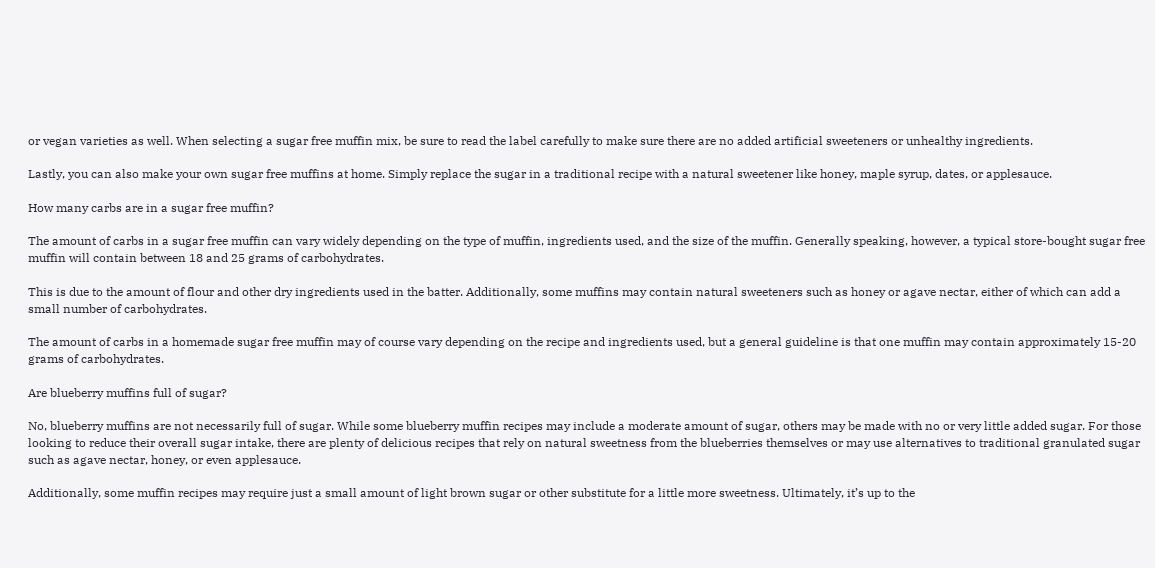or vegan varieties as well. When selecting a sugar free muffin mix, be sure to read the label carefully to make sure there are no added artificial sweeteners or unhealthy ingredients.

Lastly, you can also make your own sugar free muffins at home. Simply replace the sugar in a traditional recipe with a natural sweetener like honey, maple syrup, dates, or applesauce.

How many carbs are in a sugar free muffin?

The amount of carbs in a sugar free muffin can vary widely depending on the type of muffin, ingredients used, and the size of the muffin. Generally speaking, however, a typical store-bought sugar free muffin will contain between 18 and 25 grams of carbohydrates.

This is due to the amount of flour and other dry ingredients used in the batter. Additionally, some muffins may contain natural sweeteners such as honey or agave nectar, either of which can add a small number of carbohydrates.

The amount of carbs in a homemade sugar free muffin may of course vary depending on the recipe and ingredients used, but a general guideline is that one muffin may contain approximately 15-20 grams of carbohydrates.

Are blueberry muffins full of sugar?

No, blueberry muffins are not necessarily full of sugar. While some blueberry muffin recipes may include a moderate amount of sugar, others may be made with no or very little added sugar. For those looking to reduce their overall sugar intake, there are plenty of delicious recipes that rely on natural sweetness from the blueberries themselves or may use alternatives to traditional granulated sugar such as agave nectar, honey, or even applesauce.

Additionally, some muffin recipes may require just a small amount of light brown sugar or other substitute for a little more sweetness. Ultimately, it’s up to the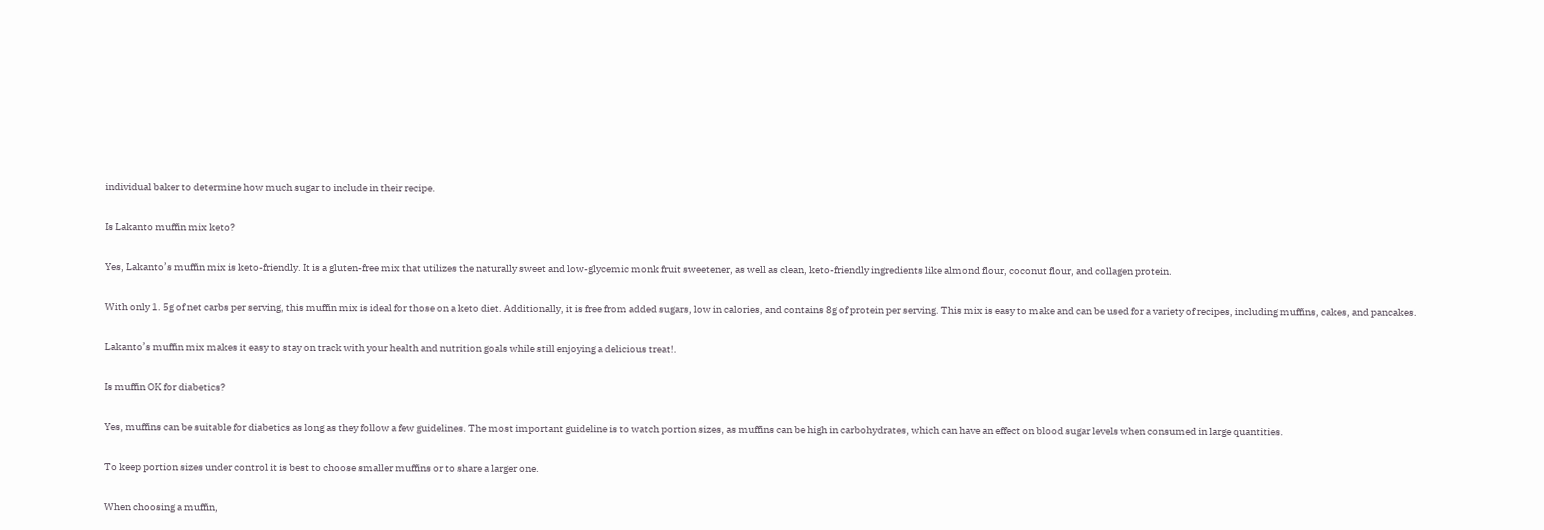individual baker to determine how much sugar to include in their recipe.

Is Lakanto muffin mix keto?

Yes, Lakanto’s muffin mix is keto-friendly. It is a gluten-free mix that utilizes the naturally sweet and low-glycemic monk fruit sweetener, as well as clean, keto-friendly ingredients like almond flour, coconut flour, and collagen protein.

With only 1. 5g of net carbs per serving, this muffin mix is ideal for those on a keto diet. Additionally, it is free from added sugars, low in calories, and contains 8g of protein per serving. This mix is easy to make and can be used for a variety of recipes, including muffins, cakes, and pancakes.

Lakanto’s muffin mix makes it easy to stay on track with your health and nutrition goals while still enjoying a delicious treat!.

Is muffin OK for diabetics?

Yes, muffins can be suitable for diabetics as long as they follow a few guidelines. The most important guideline is to watch portion sizes, as muffins can be high in carbohydrates, which can have an effect on blood sugar levels when consumed in large quantities.

To keep portion sizes under control it is best to choose smaller muffins or to share a larger one.

When choosing a muffin,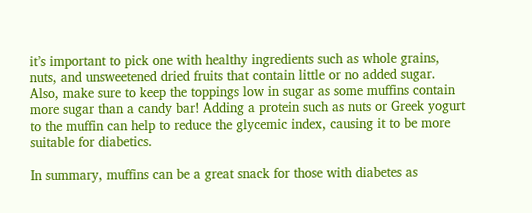it’s important to pick one with healthy ingredients such as whole grains, nuts, and unsweetened dried fruits that contain little or no added sugar. Also, make sure to keep the toppings low in sugar as some muffins contain more sugar than a candy bar! Adding a protein such as nuts or Greek yogurt to the muffin can help to reduce the glycemic index, causing it to be more suitable for diabetics.

In summary, muffins can be a great snack for those with diabetes as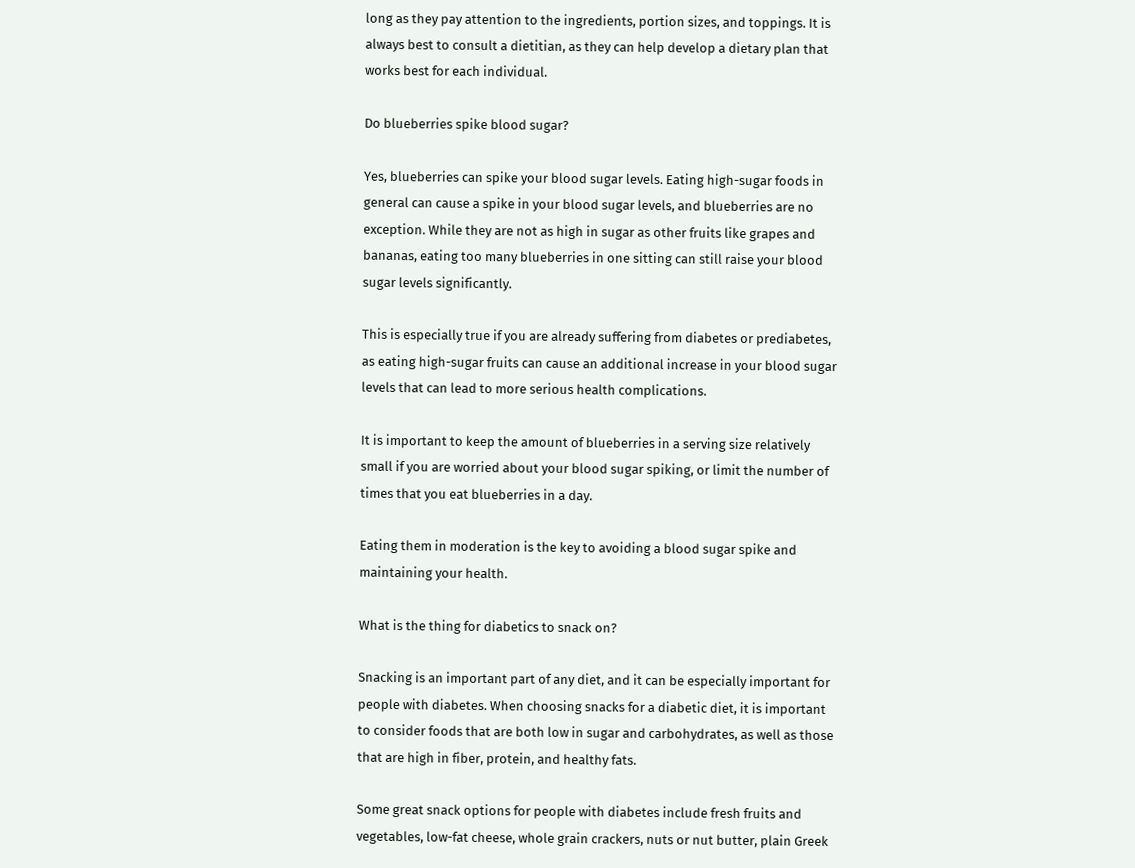long as they pay attention to the ingredients, portion sizes, and toppings. It is always best to consult a dietitian, as they can help develop a dietary plan that works best for each individual.

Do blueberries spike blood sugar?

Yes, blueberries can spike your blood sugar levels. Eating high-sugar foods in general can cause a spike in your blood sugar levels, and blueberries are no exception. While they are not as high in sugar as other fruits like grapes and bananas, eating too many blueberries in one sitting can still raise your blood sugar levels significantly.

This is especially true if you are already suffering from diabetes or prediabetes, as eating high-sugar fruits can cause an additional increase in your blood sugar levels that can lead to more serious health complications.

It is important to keep the amount of blueberries in a serving size relatively small if you are worried about your blood sugar spiking, or limit the number of times that you eat blueberries in a day.

Eating them in moderation is the key to avoiding a blood sugar spike and maintaining your health.

What is the thing for diabetics to snack on?

Snacking is an important part of any diet, and it can be especially important for people with diabetes. When choosing snacks for a diabetic diet, it is important to consider foods that are both low in sugar and carbohydrates, as well as those that are high in fiber, protein, and healthy fats.

Some great snack options for people with diabetes include fresh fruits and vegetables, low-fat cheese, whole grain crackers, nuts or nut butter, plain Greek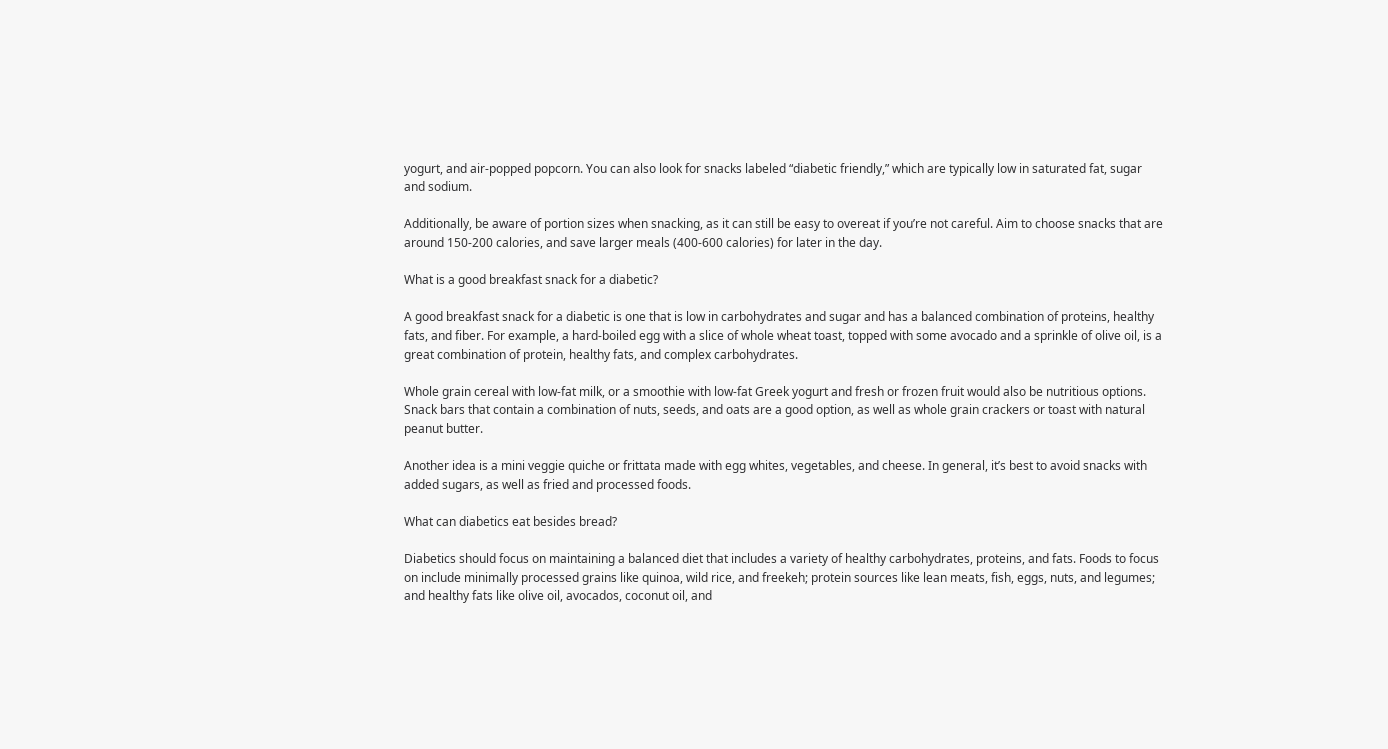yogurt, and air-popped popcorn. You can also look for snacks labeled “diabetic friendly,” which are typically low in saturated fat, sugar and sodium.

Additionally, be aware of portion sizes when snacking, as it can still be easy to overeat if you’re not careful. Aim to choose snacks that are around 150-200 calories, and save larger meals (400-600 calories) for later in the day.

What is a good breakfast snack for a diabetic?

A good breakfast snack for a diabetic is one that is low in carbohydrates and sugar and has a balanced combination of proteins, healthy fats, and fiber. For example, a hard-boiled egg with a slice of whole wheat toast, topped with some avocado and a sprinkle of olive oil, is a great combination of protein, healthy fats, and complex carbohydrates.

Whole grain cereal with low-fat milk, or a smoothie with low-fat Greek yogurt and fresh or frozen fruit would also be nutritious options. Snack bars that contain a combination of nuts, seeds, and oats are a good option, as well as whole grain crackers or toast with natural peanut butter.

Another idea is a mini veggie quiche or frittata made with egg whites, vegetables, and cheese. In general, it’s best to avoid snacks with added sugars, as well as fried and processed foods.

What can diabetics eat besides bread?

Diabetics should focus on maintaining a balanced diet that includes a variety of healthy carbohydrates, proteins, and fats. Foods to focus on include minimally processed grains like quinoa, wild rice, and freekeh; protein sources like lean meats, fish, eggs, nuts, and legumes; and healthy fats like olive oil, avocados, coconut oil, and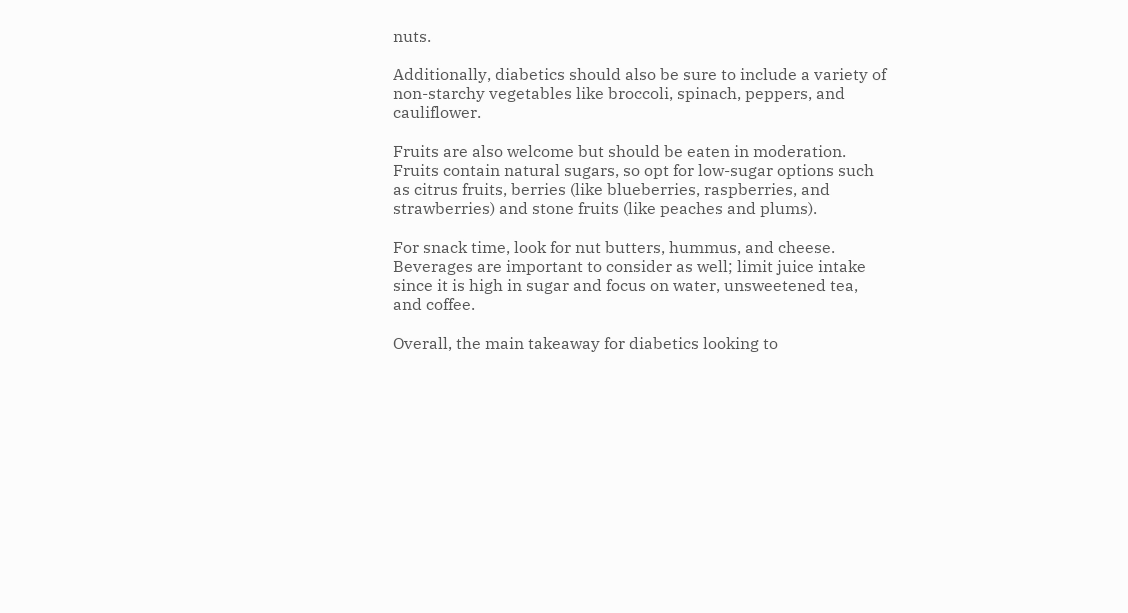nuts.

Additionally, diabetics should also be sure to include a variety of non-starchy vegetables like broccoli, spinach, peppers, and cauliflower.

Fruits are also welcome but should be eaten in moderation. Fruits contain natural sugars, so opt for low-sugar options such as citrus fruits, berries (like blueberries, raspberries, and strawberries) and stone fruits (like peaches and plums).

For snack time, look for nut butters, hummus, and cheese. Beverages are important to consider as well; limit juice intake since it is high in sugar and focus on water, unsweetened tea, and coffee.

Overall, the main takeaway for diabetics looking to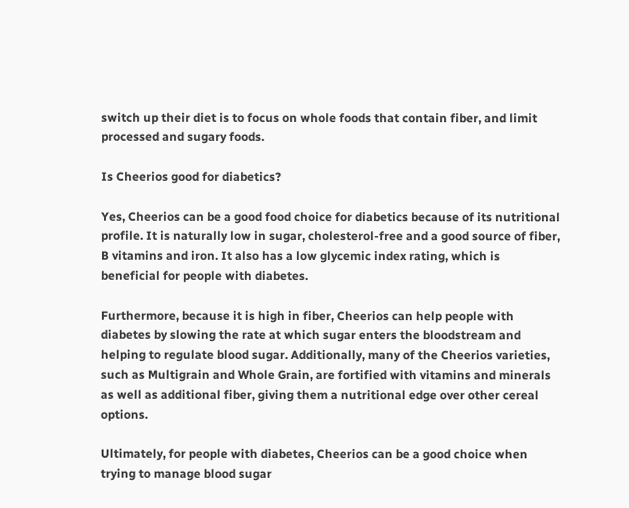switch up their diet is to focus on whole foods that contain fiber, and limit processed and sugary foods.

Is Cheerios good for diabetics?

Yes, Cheerios can be a good food choice for diabetics because of its nutritional profile. It is naturally low in sugar, cholesterol-free and a good source of fiber, B vitamins and iron. It also has a low glycemic index rating, which is beneficial for people with diabetes.

Furthermore, because it is high in fiber, Cheerios can help people with diabetes by slowing the rate at which sugar enters the bloodstream and helping to regulate blood sugar. Additionally, many of the Cheerios varieties, such as Multigrain and Whole Grain, are fortified with vitamins and minerals as well as additional fiber, giving them a nutritional edge over other cereal options.

Ultimately, for people with diabetes, Cheerios can be a good choice when trying to manage blood sugar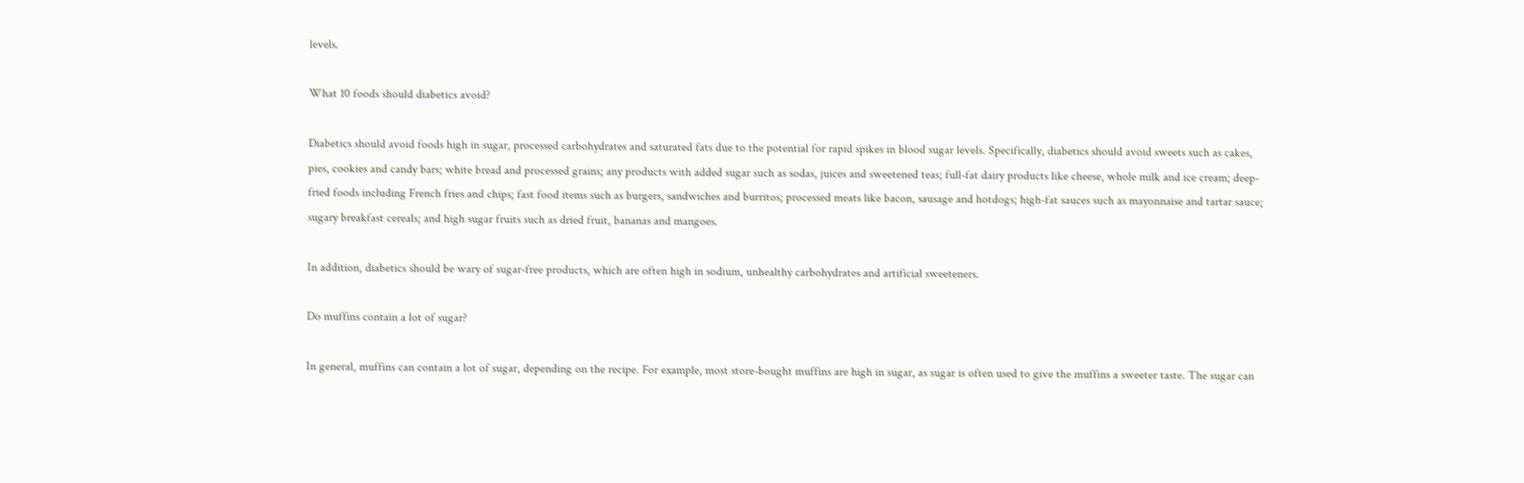levels.

What 10 foods should diabetics avoid?

Diabetics should avoid foods high in sugar, processed carbohydrates and saturated fats due to the potential for rapid spikes in blood sugar levels. Specifically, diabetics should avoid sweets such as cakes, pies, cookies and candy bars; white bread and processed grains; any products with added sugar such as sodas, juices and sweetened teas; full-fat dairy products like cheese, whole milk and ice cream; deep-fried foods including French fries and chips; fast food items such as burgers, sandwiches and burritos; processed meats like bacon, sausage and hotdogs; high-fat sauces such as mayonnaise and tartar sauce; sugary breakfast cereals; and high sugar fruits such as dried fruit, bananas and mangoes.

In addition, diabetics should be wary of sugar-free products, which are often high in sodium, unhealthy carbohydrates and artificial sweeteners.

Do muffins contain a lot of sugar?

In general, muffins can contain a lot of sugar, depending on the recipe. For example, most store-bought muffins are high in sugar, as sugar is often used to give the muffins a sweeter taste. The sugar can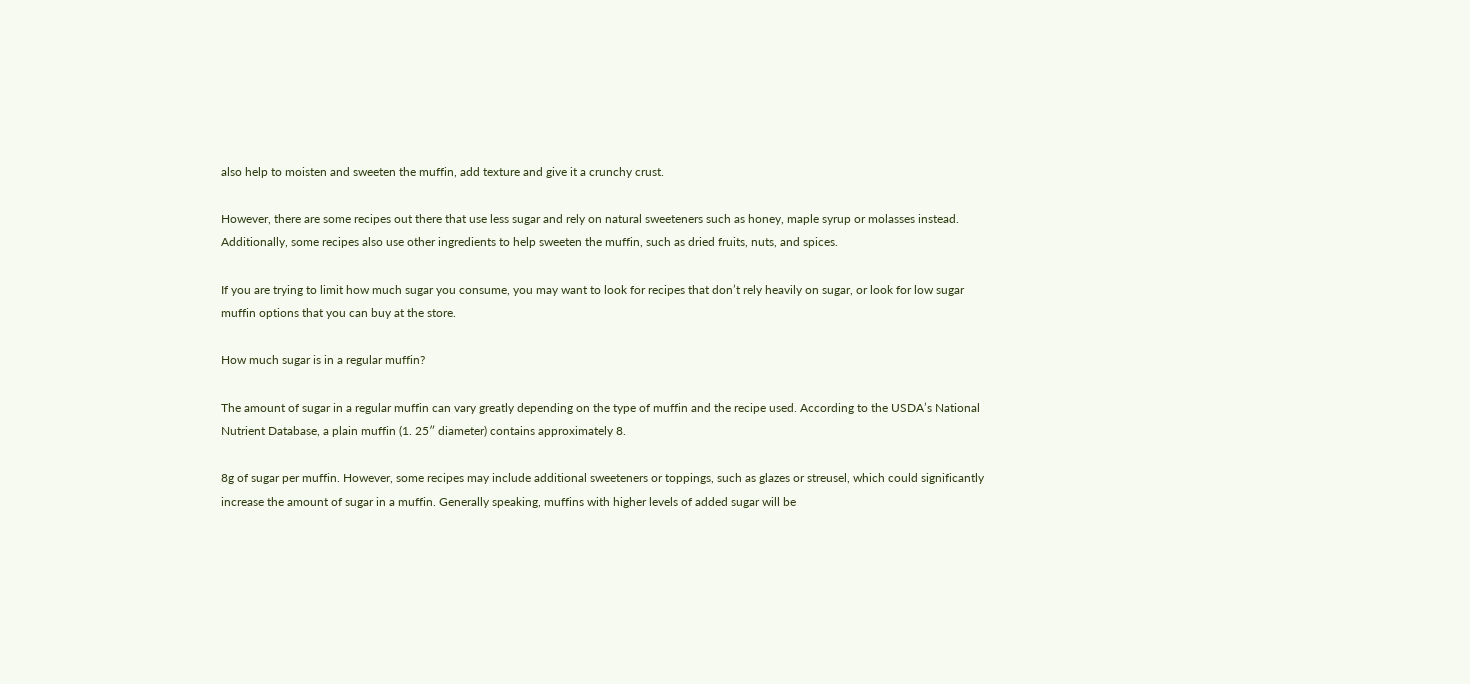also help to moisten and sweeten the muffin, add texture and give it a crunchy crust.

However, there are some recipes out there that use less sugar and rely on natural sweeteners such as honey, maple syrup or molasses instead. Additionally, some recipes also use other ingredients to help sweeten the muffin, such as dried fruits, nuts, and spices.

If you are trying to limit how much sugar you consume, you may want to look for recipes that don’t rely heavily on sugar, or look for low sugar muffin options that you can buy at the store.

How much sugar is in a regular muffin?

The amount of sugar in a regular muffin can vary greatly depending on the type of muffin and the recipe used. According to the USDA’s National Nutrient Database, a plain muffin (1. 25″ diameter) contains approximately 8.

8g of sugar per muffin. However, some recipes may include additional sweeteners or toppings, such as glazes or streusel, which could significantly increase the amount of sugar in a muffin. Generally speaking, muffins with higher levels of added sugar will be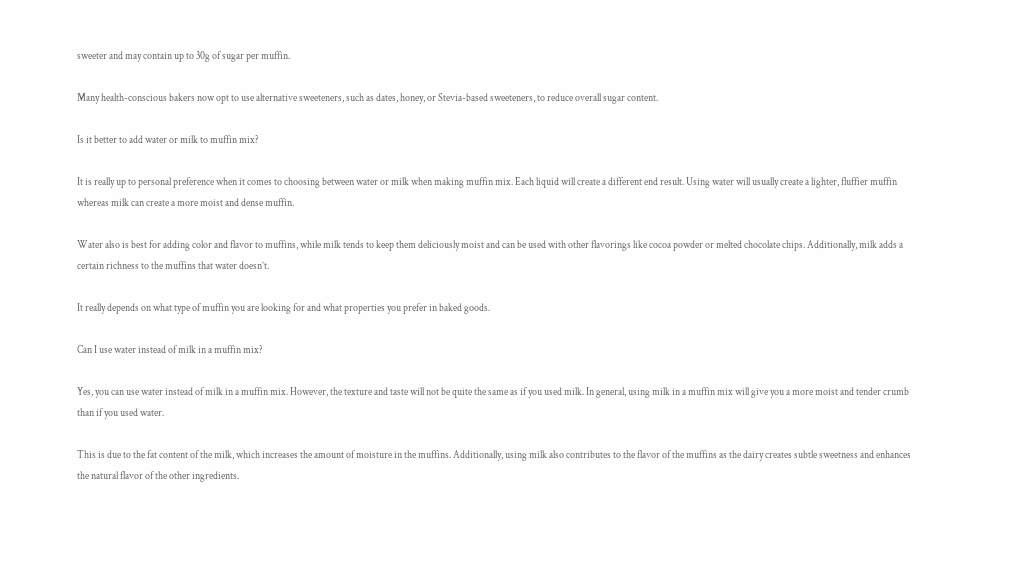sweeter and may contain up to 30g of sugar per muffin.

Many health-conscious bakers now opt to use alternative sweeteners, such as dates, honey, or Stevia-based sweeteners, to reduce overall sugar content.

Is it better to add water or milk to muffin mix?

It is really up to personal preference when it comes to choosing between water or milk when making muffin mix. Each liquid will create a different end result. Using water will usually create a lighter, fluffier muffin whereas milk can create a more moist and dense muffin.

Water also is best for adding color and flavor to muffins, while milk tends to keep them deliciously moist and can be used with other flavorings like cocoa powder or melted chocolate chips. Additionally, milk adds a certain richness to the muffins that water doesn’t.

It really depends on what type of muffin you are looking for and what properties you prefer in baked goods.

Can I use water instead of milk in a muffin mix?

Yes, you can use water instead of milk in a muffin mix. However, the texture and taste will not be quite the same as if you used milk. In general, using milk in a muffin mix will give you a more moist and tender crumb than if you used water.

This is due to the fat content of the milk, which increases the amount of moisture in the muffins. Additionally, using milk also contributes to the flavor of the muffins as the dairy creates subtle sweetness and enhances the natural flavor of the other ingredients.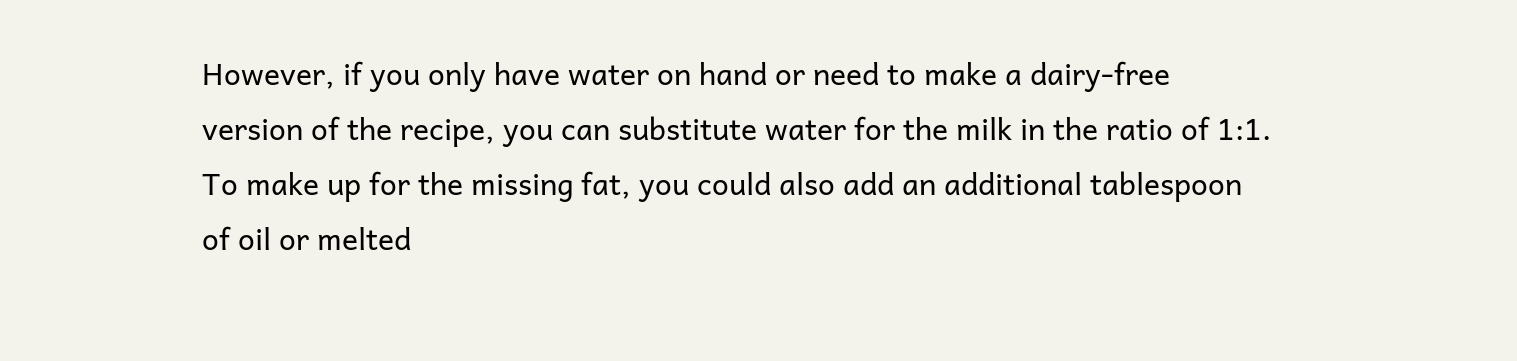However, if you only have water on hand or need to make a dairy-free version of the recipe, you can substitute water for the milk in the ratio of 1:1. To make up for the missing fat, you could also add an additional tablespoon of oil or melted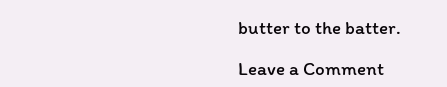butter to the batter.

Leave a Comment